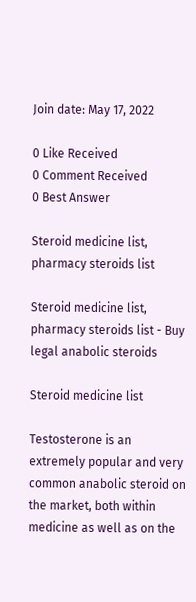Join date: May 17, 2022

0 Like Received
0 Comment Received
0 Best Answer

Steroid medicine list, pharmacy steroids list

Steroid medicine list, pharmacy steroids list - Buy legal anabolic steroids

Steroid medicine list

Testosterone is an extremely popular and very common anabolic steroid on the market, both within medicine as well as on the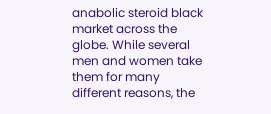anabolic steroid black market across the globe. While several men and women take them for many different reasons, the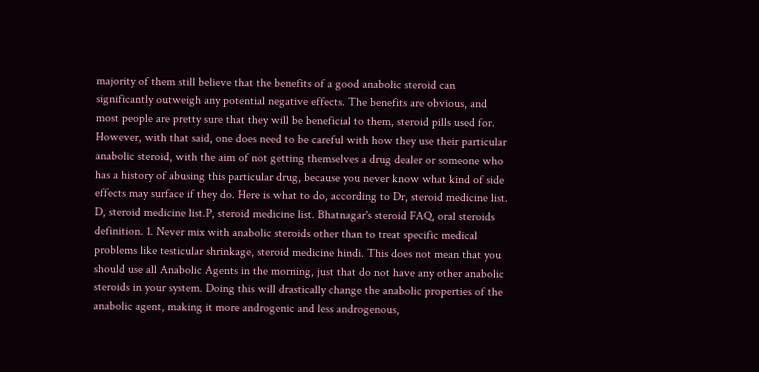majority of them still believe that the benefits of a good anabolic steroid can significantly outweigh any potential negative effects. The benefits are obvious, and most people are pretty sure that they will be beneficial to them, steroid pills used for. However, with that said, one does need to be careful with how they use their particular anabolic steroid, with the aim of not getting themselves a drug dealer or someone who has a history of abusing this particular drug, because you never know what kind of side effects may surface if they do. Here is what to do, according to Dr, steroid medicine list. D, steroid medicine list.P, steroid medicine list. Bhatnagar's steroid FAQ, oral steroids definition. 1. Never mix with anabolic steroids other than to treat specific medical problems like testicular shrinkage, steroid medicine hindi. This does not mean that you should use all Anabolic Agents in the morning, just that do not have any other anabolic steroids in your system. Doing this will drastically change the anabolic properties of the anabolic agent, making it more androgenic and less androgenous,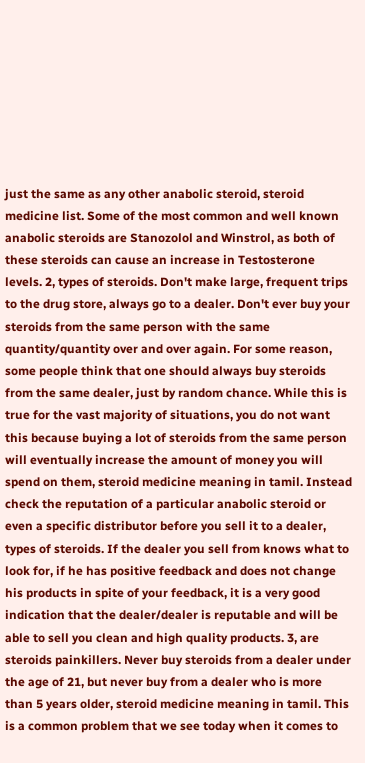just the same as any other anabolic steroid, steroid medicine list. Some of the most common and well known anabolic steroids are Stanozolol and Winstrol, as both of these steroids can cause an increase in Testosterone levels. 2, types of steroids. Don't make large, frequent trips to the drug store, always go to a dealer. Don't ever buy your steroids from the same person with the same quantity/quantity over and over again. For some reason, some people think that one should always buy steroids from the same dealer, just by random chance. While this is true for the vast majority of situations, you do not want this because buying a lot of steroids from the same person will eventually increase the amount of money you will spend on them, steroid medicine meaning in tamil. Instead check the reputation of a particular anabolic steroid or even a specific distributor before you sell it to a dealer, types of steroids. If the dealer you sell from knows what to look for, if he has positive feedback and does not change his products in spite of your feedback, it is a very good indication that the dealer/dealer is reputable and will be able to sell you clean and high quality products. 3, are steroids painkillers. Never buy steroids from a dealer under the age of 21, but never buy from a dealer who is more than 5 years older, steroid medicine meaning in tamil. This is a common problem that we see today when it comes to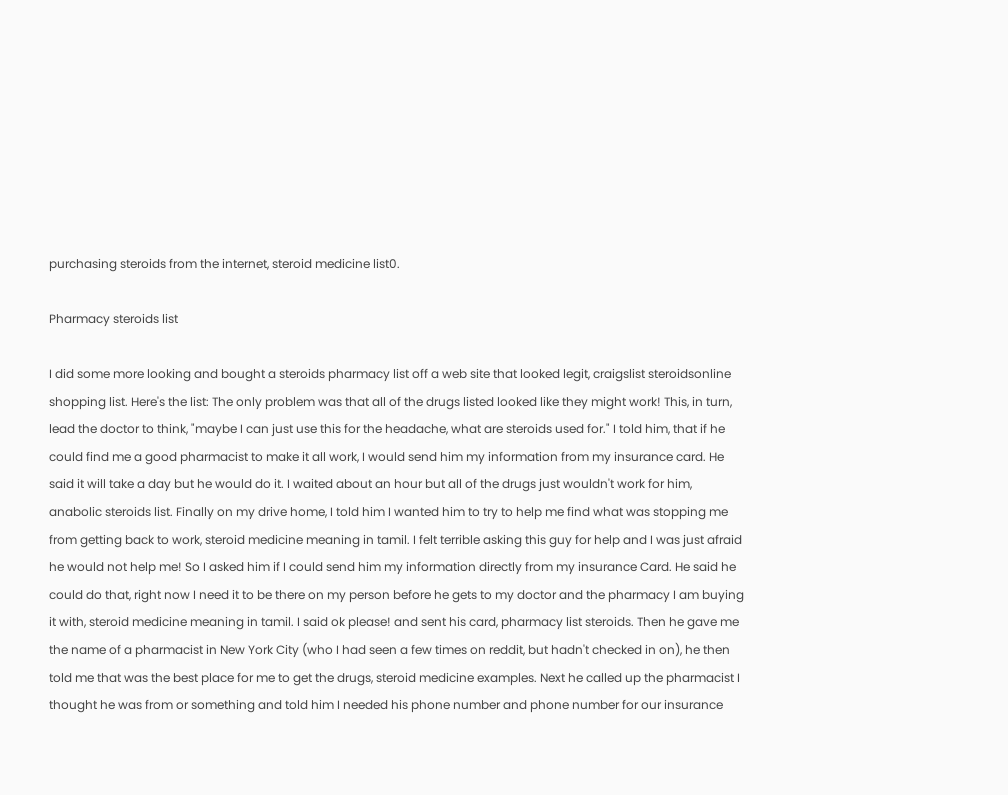purchasing steroids from the internet, steroid medicine list0.

Pharmacy steroids list

I did some more looking and bought a steroids pharmacy list off a web site that looked legit, craigslist steroidsonline shopping list. Here's the list: The only problem was that all of the drugs listed looked like they might work! This, in turn, lead the doctor to think, "maybe I can just use this for the headache, what are steroids used for." I told him, that if he could find me a good pharmacist to make it all work, I would send him my information from my insurance card. He said it will take a day but he would do it. I waited about an hour but all of the drugs just wouldn't work for him, anabolic steroids list. Finally on my drive home, I told him I wanted him to try to help me find what was stopping me from getting back to work, steroid medicine meaning in tamil. I felt terrible asking this guy for help and I was just afraid he would not help me! So I asked him if I could send him my information directly from my insurance Card. He said he could do that, right now I need it to be there on my person before he gets to my doctor and the pharmacy I am buying it with, steroid medicine meaning in tamil. I said ok please! and sent his card, pharmacy list steroids. Then he gave me the name of a pharmacist in New York City (who I had seen a few times on reddit, but hadn't checked in on), he then told me that was the best place for me to get the drugs, steroid medicine examples. Next he called up the pharmacist I thought he was from or something and told him I needed his phone number and phone number for our insurance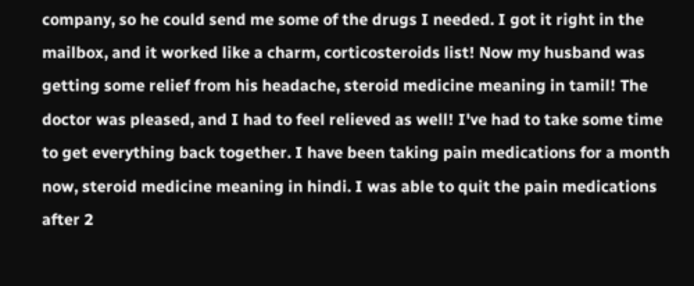company, so he could send me some of the drugs I needed. I got it right in the mailbox, and it worked like a charm, corticosteroids list! Now my husband was getting some relief from his headache, steroid medicine meaning in tamil! The doctor was pleased, and I had to feel relieved as well! I've had to take some time to get everything back together. I have been taking pain medications for a month now, steroid medicine meaning in hindi. I was able to quit the pain medications after 2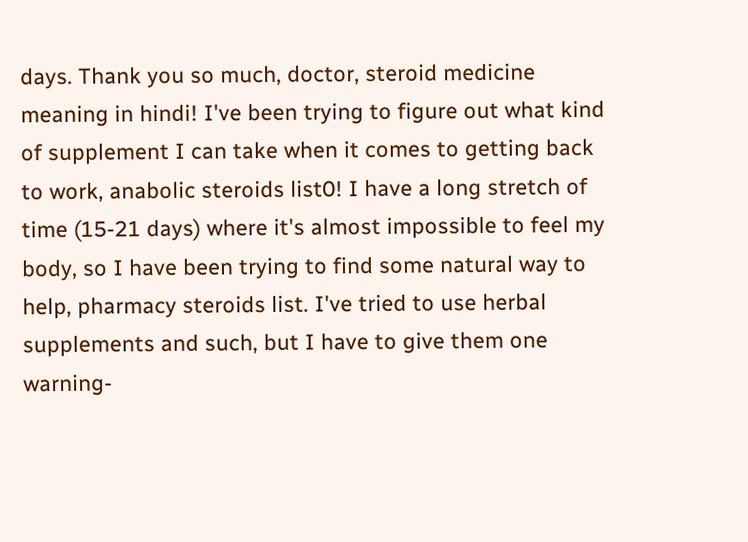days. Thank you so much, doctor, steroid medicine meaning in hindi! I've been trying to figure out what kind of supplement I can take when it comes to getting back to work, anabolic steroids list0! I have a long stretch of time (15-21 days) where it's almost impossible to feel my body, so I have been trying to find some natural way to help, pharmacy steroids list. I've tried to use herbal supplements and such, but I have to give them one warning-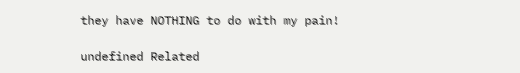they have NOTHING to do with my pain!

undefined Related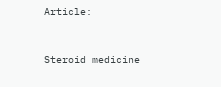Article:


Steroid medicine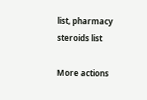list, pharmacy steroids list

More actions